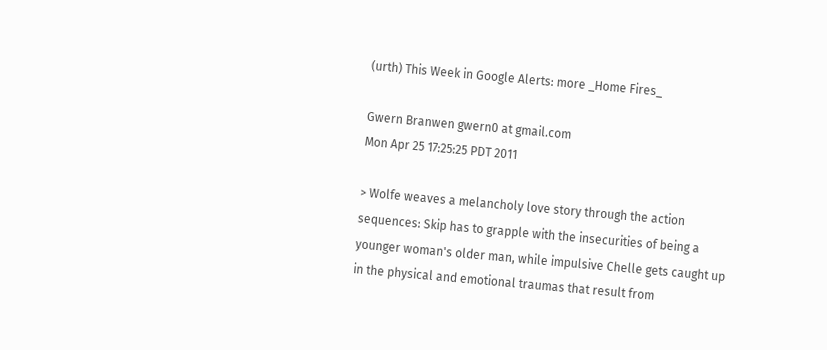(urth) This Week in Google Alerts: more _Home Fires_

Gwern Branwen gwern0 at gmail.com
Mon Apr 25 17:25:25 PDT 2011

> Wolfe weaves a melancholy love story through the action sequences: Skip has to grapple with the insecurities of being a younger woman's older man, while impulsive Chelle gets caught up in the physical and emotional traumas that result from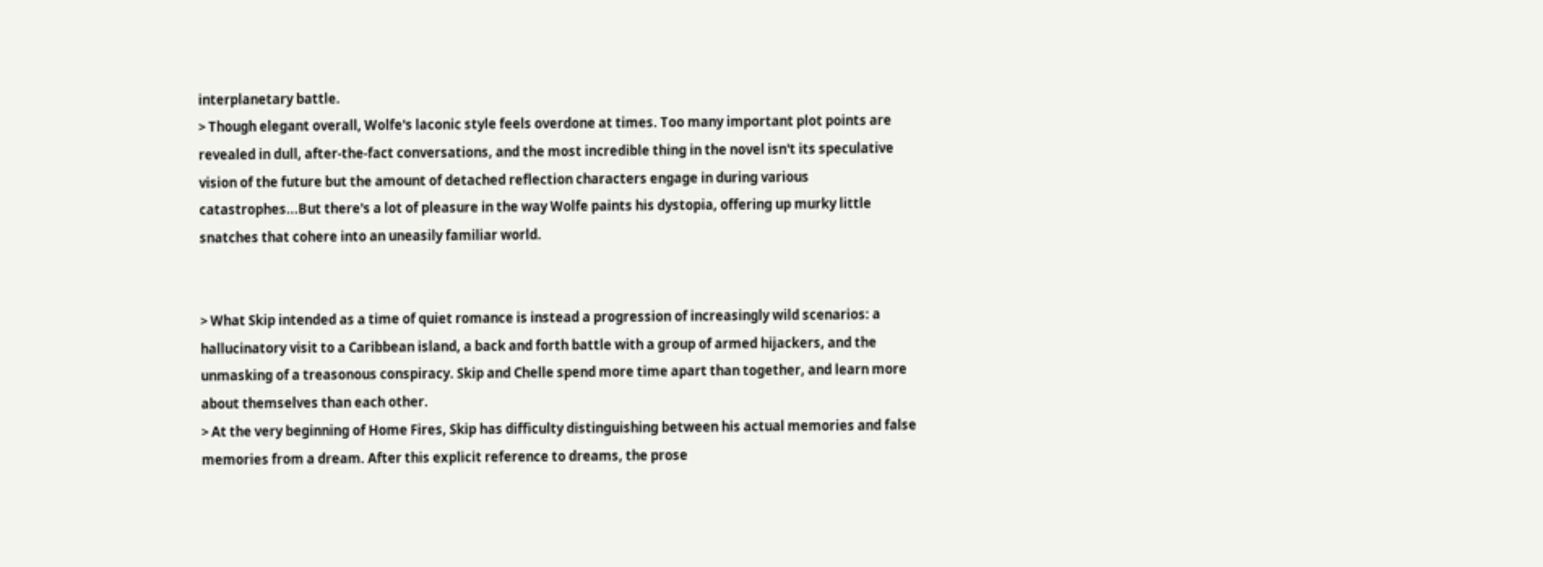interplanetary battle.
> Though elegant overall, Wolfe's laconic style feels overdone at times. Too many important plot points are revealed in dull, after-the-fact conversations, and the most incredible thing in the novel isn't its speculative vision of the future but the amount of detached reflection characters engage in during various catastrophes...But there's a lot of pleasure in the way Wolfe paints his dystopia, offering up murky little snatches that cohere into an uneasily familiar world.


> What Skip intended as a time of quiet romance is instead a progression of increasingly wild scenarios: a hallucinatory visit to a Caribbean island, a back and forth battle with a group of armed hijackers, and the unmasking of a treasonous conspiracy. Skip and Chelle spend more time apart than together, and learn more about themselves than each other.
> At the very beginning of Home Fires, Skip has difficulty distinguishing between his actual memories and false memories from a dream. After this explicit reference to dreams, the prose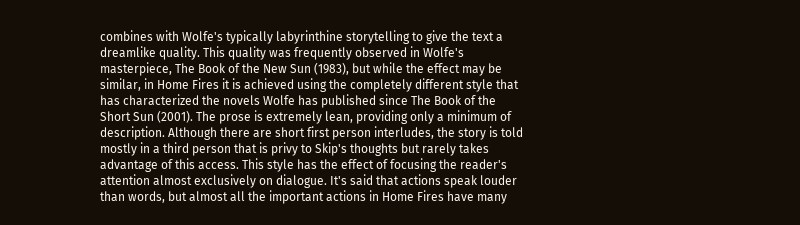combines with Wolfe's typically labyrinthine storytelling to give the text a dreamlike quality. This quality was frequently observed in Wolfe's masterpiece, The Book of the New Sun (1983), but while the effect may be similar, in Home Fires it is achieved using the completely different style that has characterized the novels Wolfe has published since The Book of the Short Sun (2001). The prose is extremely lean, providing only a minimum of description. Although there are short first person interludes, the story is told mostly in a third person that is privy to Skip's thoughts but rarely takes advantage of this access. This style has the effect of focusing the reader's attention almost exclusively on dialogue. It's said that actions speak louder than words, but almost all the important actions in Home Fires have many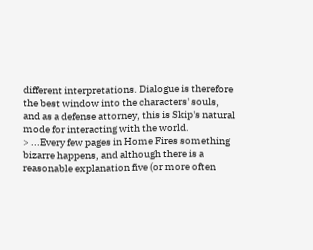different interpretations. Dialogue is therefore the best window into the characters' souls, and as a defense attorney, this is Skip's natural mode for interacting with the world.
> ...Every few pages in Home Fires something bizarre happens, and although there is a reasonable explanation five (or more often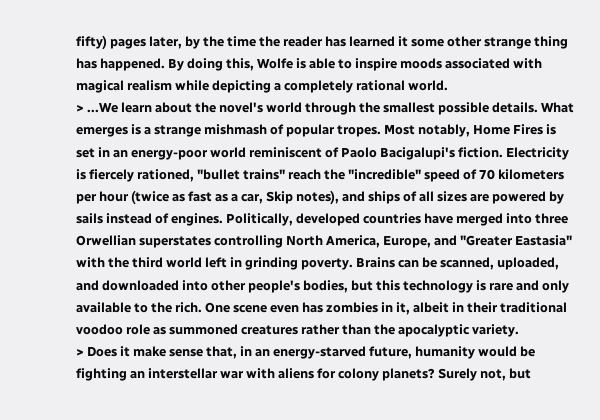fifty) pages later, by the time the reader has learned it some other strange thing has happened. By doing this, Wolfe is able to inspire moods associated with magical realism while depicting a completely rational world.
> ...We learn about the novel's world through the smallest possible details. What emerges is a strange mishmash of popular tropes. Most notably, Home Fires is set in an energy-poor world reminiscent of Paolo Bacigalupi's fiction. Electricity is fiercely rationed, "bullet trains" reach the "incredible" speed of 70 kilometers per hour (twice as fast as a car, Skip notes), and ships of all sizes are powered by sails instead of engines. Politically, developed countries have merged into three Orwellian superstates controlling North America, Europe, and "Greater Eastasia" with the third world left in grinding poverty. Brains can be scanned, uploaded, and downloaded into other people's bodies, but this technology is rare and only available to the rich. One scene even has zombies in it, albeit in their traditional voodoo role as summoned creatures rather than the apocalyptic variety.
> Does it make sense that, in an energy-starved future, humanity would be fighting an interstellar war with aliens for colony planets? Surely not, but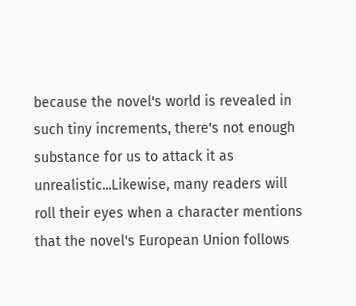because the novel's world is revealed in such tiny increments, there's not enough substance for us to attack it as unrealistic...Likewise, many readers will roll their eyes when a character mentions that the novel's European Union follows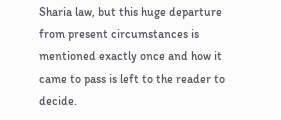Sharia law, but this huge departure from present circumstances is mentioned exactly once and how it came to pass is left to the reader to decide.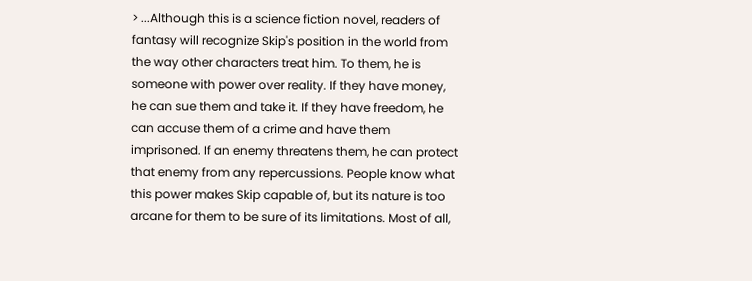> ...Although this is a science fiction novel, readers of fantasy will recognize Skip's position in the world from the way other characters treat him. To them, he is someone with power over reality. If they have money, he can sue them and take it. If they have freedom, he can accuse them of a crime and have them imprisoned. If an enemy threatens them, he can protect that enemy from any repercussions. People know what this power makes Skip capable of, but its nature is too arcane for them to be sure of its limitations. Most of all,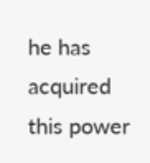he has acquired this power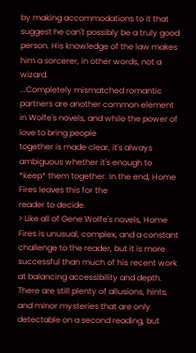by making accommodations to it that suggest he can't possibly be a truly good person. His knowledge of the law makes him a sorcerer, in other words, not a wizard.
...Completely mismatched romantic partners are another common element
in Wolfe's novels, and while the power of love to bring people
together is made clear, it's always ambiguous whether it's enough to
*keep* them together. In the end, Home Fires leaves this for the
reader to decide.
> Like all of Gene Wolfe's novels, Home Fires is unusual, complex, and a constant challenge to the reader, but it is more successful than much of his recent work at balancing accessibility and depth. There are still plenty of allusions, hints, and minor mysteries that are only detectable on a second reading, but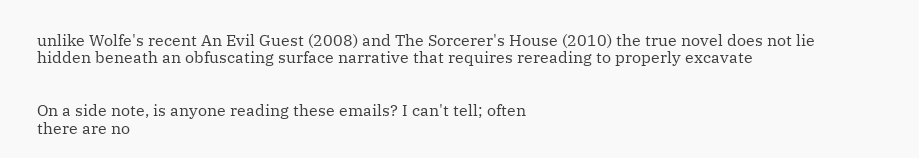unlike Wolfe's recent An Evil Guest (2008) and The Sorcerer's House (2010) the true novel does not lie hidden beneath an obfuscating surface narrative that requires rereading to properly excavate


On a side note, is anyone reading these emails? I can't tell; often
there are no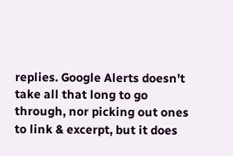replies. Google Alerts doesn't take all that long to go
through, nor picking out ones to link & excerpt, but it does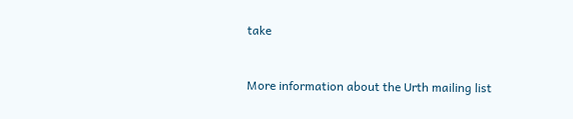take


More information about the Urth mailing list